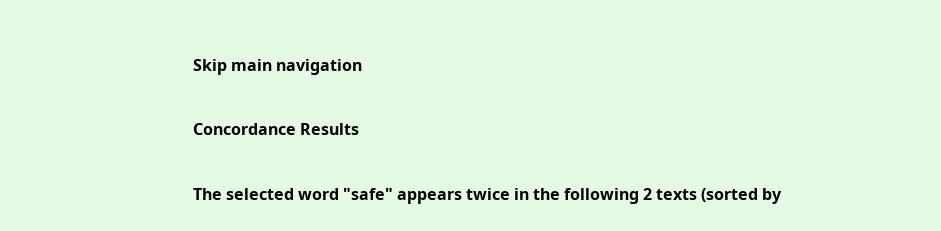Skip main navigation

Concordance Results

The selected word "safe" appears twice in the following 2 texts (sorted by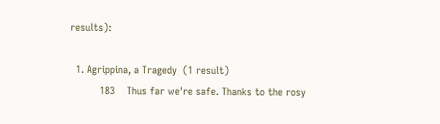results):

  1. Agrippina, a Tragedy  (1 result)
          183    Thus far we're safe. Thanks to the rosy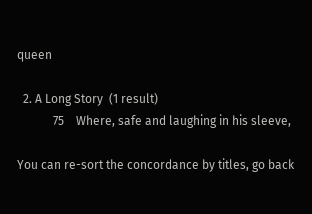queen

  2. A Long Story  (1 result)
            75    Where, safe and laughing in his sleeve,

You can re-sort the concordance by titles, go back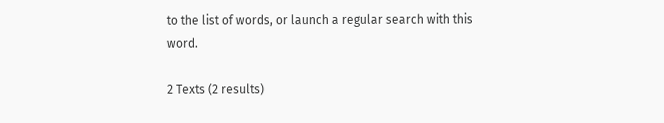to the list of words, or launch a regular search with this word.

2 Texts (2 results)